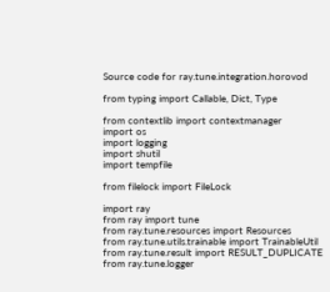Source code for ray.tune.integration.horovod

from typing import Callable, Dict, Type

from contextlib import contextmanager
import os
import logging
import shutil
import tempfile

from filelock import FileLock

import ray
from ray import tune
from ray.tune.resources import Resources
from ray.tune.utils.trainable import TrainableUtil
from ray.tune.result import RESULT_DUPLICATE
from ray.tune.logger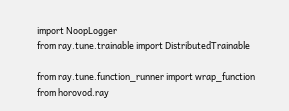import NoopLogger
from ray.tune.trainable import DistributedTrainable

from ray.tune.function_runner import wrap_function
from horovod.ray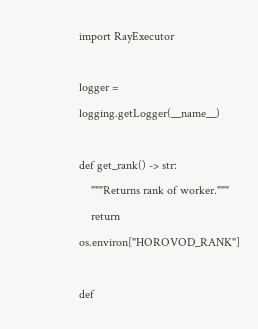import RayExecutor

logger = logging.getLogger(__name__)

def get_rank() -> str:
    """Returns rank of worker."""
    return os.environ["HOROVOD_RANK"]

def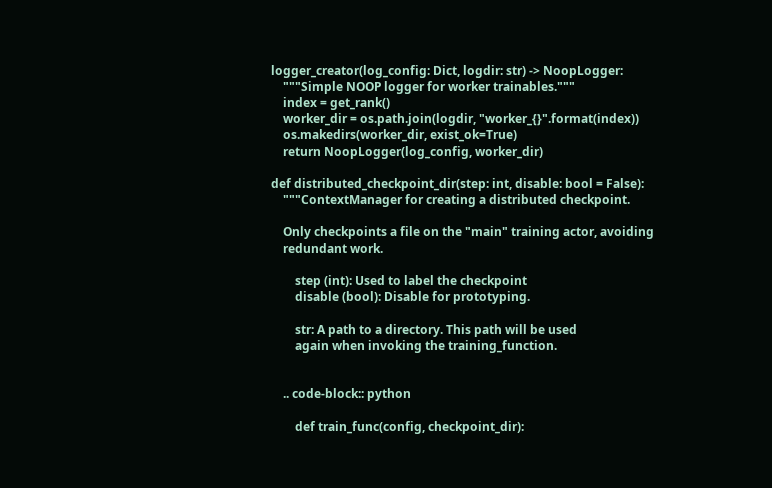logger_creator(log_config: Dict, logdir: str) -> NoopLogger:
    """Simple NOOP logger for worker trainables."""
    index = get_rank()
    worker_dir = os.path.join(logdir, "worker_{}".format(index))
    os.makedirs(worker_dir, exist_ok=True)
    return NoopLogger(log_config, worker_dir)

def distributed_checkpoint_dir(step: int, disable: bool = False):
    """ContextManager for creating a distributed checkpoint.

    Only checkpoints a file on the "main" training actor, avoiding
    redundant work.

        step (int): Used to label the checkpoint
        disable (bool): Disable for prototyping.

        str: A path to a directory. This path will be used
        again when invoking the training_function.


    .. code-block:: python

        def train_func(config, checkpoint_dir):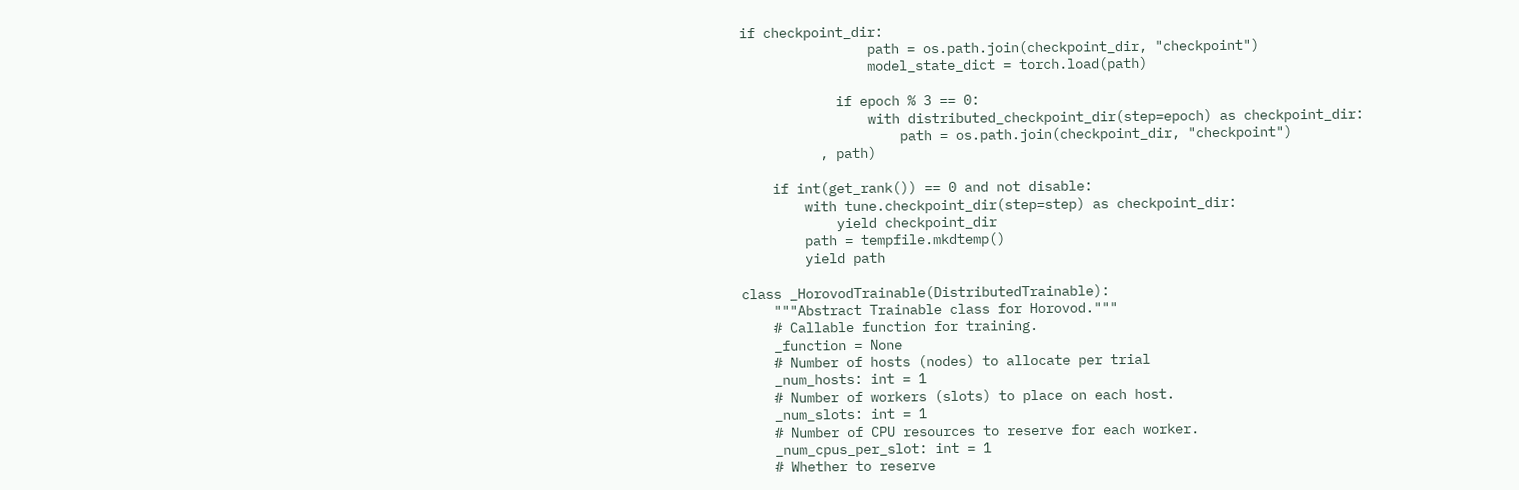if checkpoint_dir:
                path = os.path.join(checkpoint_dir, "checkpoint")
                model_state_dict = torch.load(path)

            if epoch % 3 == 0:
                with distributed_checkpoint_dir(step=epoch) as checkpoint_dir:
                    path = os.path.join(checkpoint_dir, "checkpoint")
          , path)

    if int(get_rank()) == 0 and not disable:
        with tune.checkpoint_dir(step=step) as checkpoint_dir:
            yield checkpoint_dir
        path = tempfile.mkdtemp()
        yield path

class _HorovodTrainable(DistributedTrainable):
    """Abstract Trainable class for Horovod."""
    # Callable function for training.
    _function = None
    # Number of hosts (nodes) to allocate per trial
    _num_hosts: int = 1
    # Number of workers (slots) to place on each host.
    _num_slots: int = 1
    # Number of CPU resources to reserve for each worker.
    _num_cpus_per_slot: int = 1
    # Whether to reserve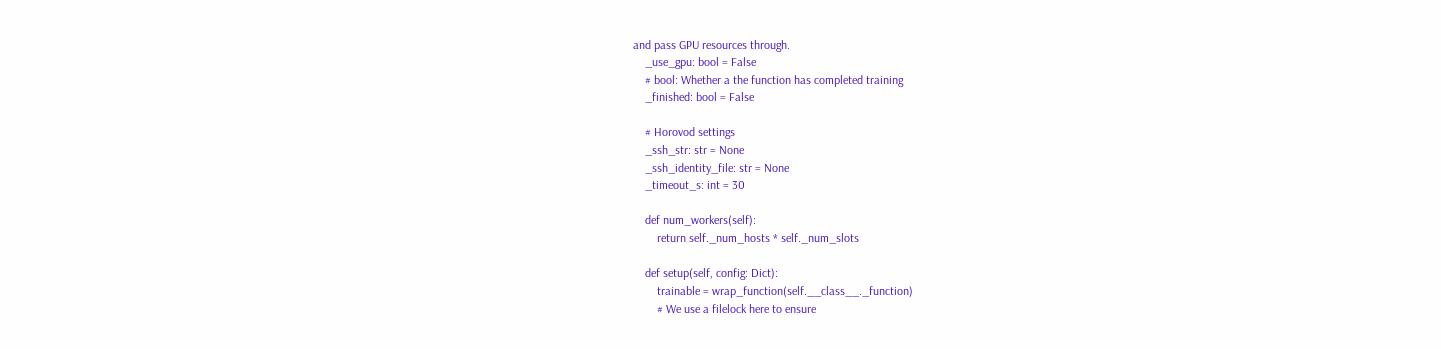and pass GPU resources through.
    _use_gpu: bool = False
    # bool: Whether a the function has completed training
    _finished: bool = False

    # Horovod settings
    _ssh_str: str = None
    _ssh_identity_file: str = None
    _timeout_s: int = 30

    def num_workers(self):
        return self._num_hosts * self._num_slots

    def setup(self, config: Dict):
        trainable = wrap_function(self.__class__._function)
        # We use a filelock here to ensure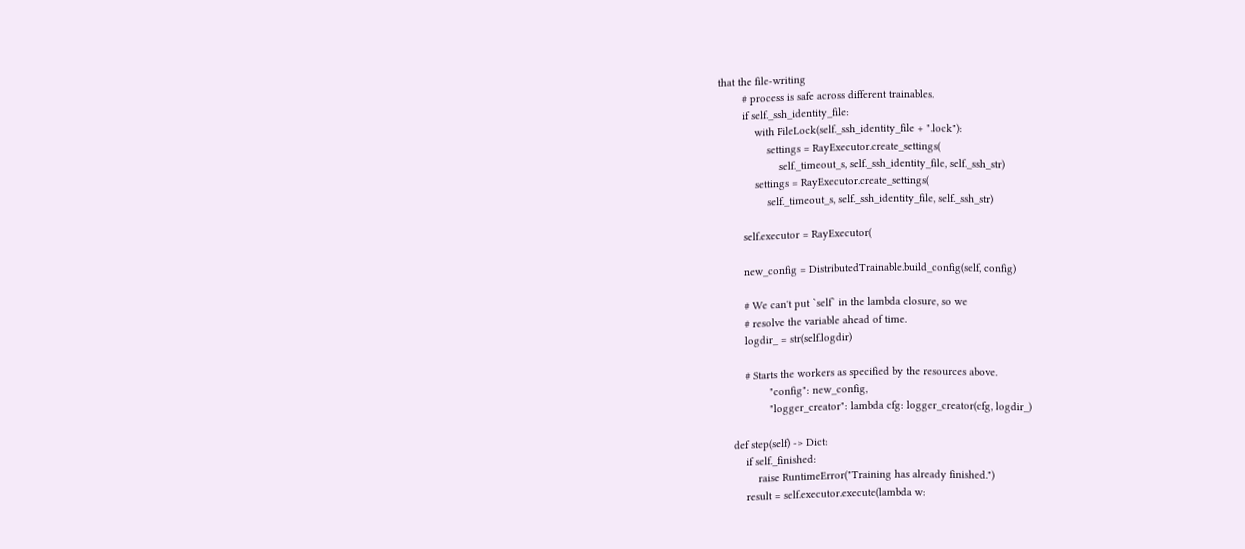that the file-writing
        # process is safe across different trainables.
        if self._ssh_identity_file:
            with FileLock(self._ssh_identity_file + ".lock"):
                settings = RayExecutor.create_settings(
                    self._timeout_s, self._ssh_identity_file, self._ssh_str)
            settings = RayExecutor.create_settings(
                self._timeout_s, self._ssh_identity_file, self._ssh_str)

        self.executor = RayExecutor(

        new_config = DistributedTrainable.build_config(self, config)

        # We can't put `self` in the lambda closure, so we
        # resolve the variable ahead of time.
        logdir_ = str(self.logdir)

        # Starts the workers as specified by the resources above.
                "config": new_config,
                "logger_creator": lambda cfg: logger_creator(cfg, logdir_)

    def step(self) -> Dict:
        if self._finished:
            raise RuntimeError("Training has already finished.")
        result = self.executor.execute(lambda w: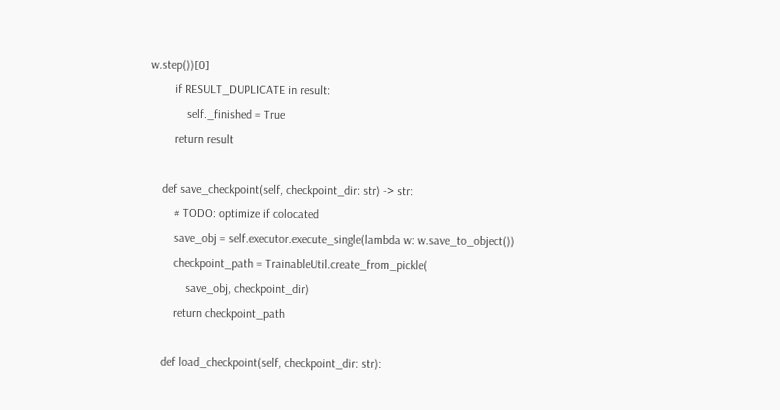w.step())[0]
        if RESULT_DUPLICATE in result:
            self._finished = True
        return result

    def save_checkpoint(self, checkpoint_dir: str) -> str:
        # TODO: optimize if colocated
        save_obj = self.executor.execute_single(lambda w: w.save_to_object())
        checkpoint_path = TrainableUtil.create_from_pickle(
            save_obj, checkpoint_dir)
        return checkpoint_path

    def load_checkpoint(self, checkpoint_dir: str):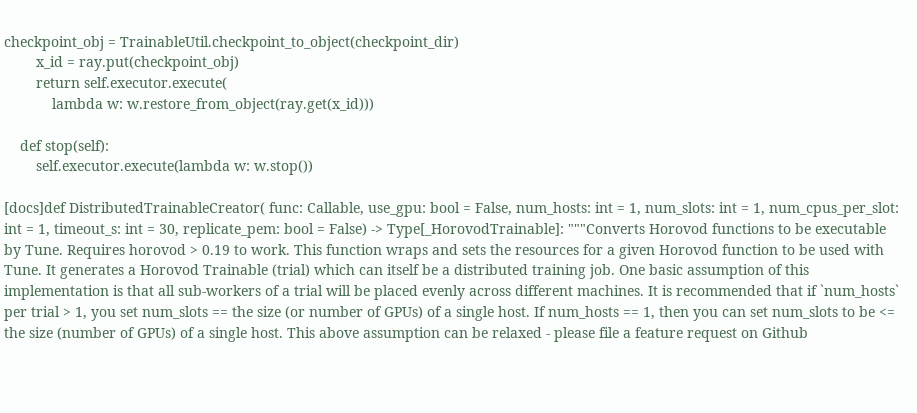checkpoint_obj = TrainableUtil.checkpoint_to_object(checkpoint_dir)
        x_id = ray.put(checkpoint_obj)
        return self.executor.execute(
            lambda w: w.restore_from_object(ray.get(x_id)))

    def stop(self):
        self.executor.execute(lambda w: w.stop())

[docs]def DistributedTrainableCreator( func: Callable, use_gpu: bool = False, num_hosts: int = 1, num_slots: int = 1, num_cpus_per_slot: int = 1, timeout_s: int = 30, replicate_pem: bool = False) -> Type[_HorovodTrainable]: """Converts Horovod functions to be executable by Tune. Requires horovod > 0.19 to work. This function wraps and sets the resources for a given Horovod function to be used with Tune. It generates a Horovod Trainable (trial) which can itself be a distributed training job. One basic assumption of this implementation is that all sub-workers of a trial will be placed evenly across different machines. It is recommended that if `num_hosts` per trial > 1, you set num_slots == the size (or number of GPUs) of a single host. If num_hosts == 1, then you can set num_slots to be <= the size (number of GPUs) of a single host. This above assumption can be relaxed - please file a feature request on Github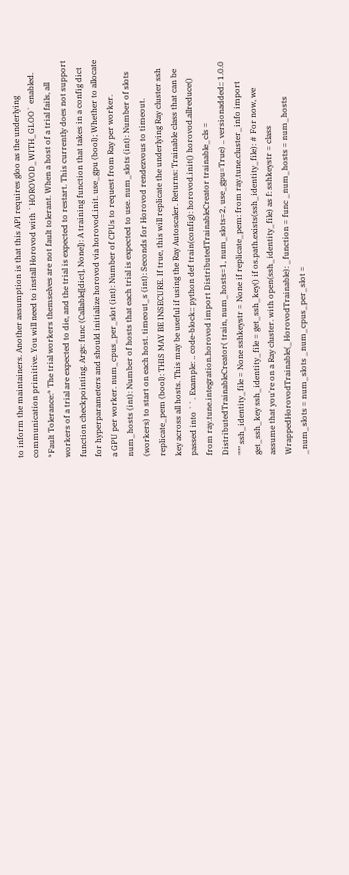to inform the maintainers. Another assumption is that this API requires gloo as the underlying communication primitive. You will need to install Horovod with `HOROVOD_WITH_GLOO` enabled. *Fault Tolerance:* The trial workers themselves are not fault tolerant. When a host of a trial fails, all workers of a trial are expected to die, and the trial is expected to restart. This currently does not support function checkpointing. Args: func (Callable[[dict], None]): A training function that takes in a config dict for hyperparameters and should initialize horovod via horovod.init. use_gpu (bool); Whether to allocate a GPU per worker. num_cpus_per_slot (int): Number of CPUs to request from Ray per worker. num_hosts (int): Number of hosts that each trial is expected to use. num_slots (int): Number of slots (workers) to start on each host. timeout_s (int): Seconds for Horovod rendezvous to timeout. replicate_pem (bool): THIS MAY BE INSECURE. If true, this will replicate the underlying Ray cluster ssh key across all hosts. This may be useful if using the Ray Autoscaler. Returns: Trainable class that can be passed into ``. Example: .. code-block:: python def train(config): horovod.init() horovod.allreduce() from ray.tune.integration.horovod import DistributedTrainableCreator trainable_cls = DistributedTrainableCreator( train, num_hosts=1, num_slots=2, use_gpu=True) .. versionadded:: 1.0.0 """ ssh_identity_file = None sshkeystr = None if replicate_pem: from ray.tune.cluster_info import get_ssh_key ssh_identity_file = get_ssh_key() if os.path.exists(ssh_identity_file): # For now, we assume that you're on a Ray cluster. with open(ssh_identity_file) as f: sshkeystr = class WrappedHorovodTrainable(_HorovodTrainable): _function = func _num_hosts = num_hosts _num_slots = num_slots _num_cpus_per_slot =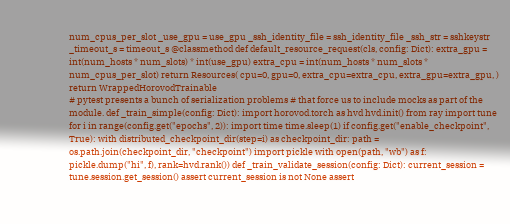num_cpus_per_slot _use_gpu = use_gpu _ssh_identity_file = ssh_identity_file _ssh_str = sshkeystr _timeout_s = timeout_s @classmethod def default_resource_request(cls, config: Dict): extra_gpu = int(num_hosts * num_slots) * int(use_gpu) extra_cpu = int(num_hosts * num_slots * num_cpus_per_slot) return Resources( cpu=0, gpu=0, extra_cpu=extra_cpu, extra_gpu=extra_gpu, ) return WrappedHorovodTrainable
# pytest presents a bunch of serialization problems # that force us to include mocks as part of the module. def _train_simple(config: Dict): import horovod.torch as hvd hvd.init() from ray import tune for i in range(config.get("epochs", 2)): import time time.sleep(1) if config.get("enable_checkpoint", True): with distributed_checkpoint_dir(step=i) as checkpoint_dir: path = os.path.join(checkpoint_dir, "checkpoint") import pickle with open(path, "wb") as f: pickle.dump("hi", f), rank=hvd.rank()) def _train_validate_session(config: Dict): current_session = tune.session.get_session() assert current_session is not None assert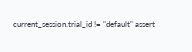current_session.trial_id != "default" assert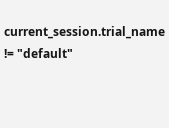current_session.trial_name != "default"